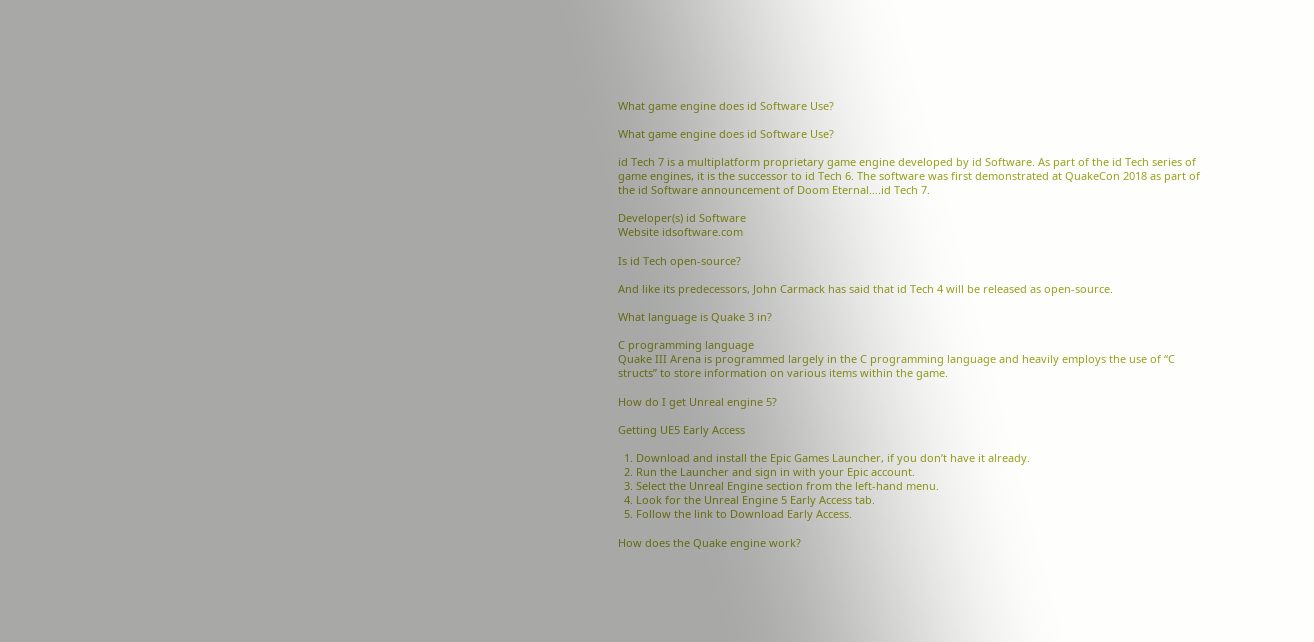What game engine does id Software Use?

What game engine does id Software Use?

id Tech 7 is a multiplatform proprietary game engine developed by id Software. As part of the id Tech series of game engines, it is the successor to id Tech 6. The software was first demonstrated at QuakeCon 2018 as part of the id Software announcement of Doom Eternal….id Tech 7.

Developer(s) id Software
Website idsoftware.com

Is id Tech open-source?

And like its predecessors, John Carmack has said that id Tech 4 will be released as open-source.

What language is Quake 3 in?

C programming language
Quake III Arena is programmed largely in the C programming language and heavily employs the use of “C structs” to store information on various items within the game.

How do I get Unreal engine 5?

Getting UE5 Early Access

  1. Download and install the Epic Games Launcher, if you don’t have it already.
  2. Run the Launcher and sign in with your Epic account.
  3. Select the Unreal Engine section from the left-hand menu.
  4. Look for the Unreal Engine 5 Early Access tab.
  5. Follow the link to Download Early Access.

How does the Quake engine work?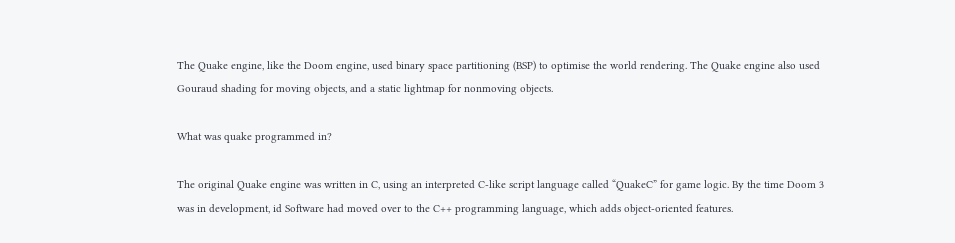The Quake engine, like the Doom engine, used binary space partitioning (BSP) to optimise the world rendering. The Quake engine also used Gouraud shading for moving objects, and a static lightmap for nonmoving objects.

What was quake programmed in?

The original Quake engine was written in C, using an interpreted C-like script language called “QuakeC” for game logic. By the time Doom 3 was in development, id Software had moved over to the C++ programming language, which adds object-oriented features.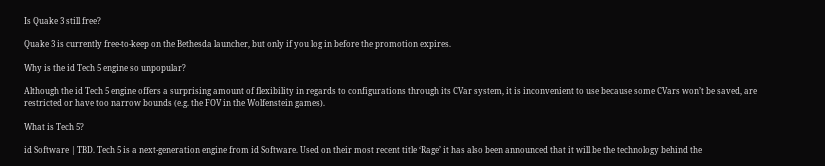Is Quake 3 still free?

Quake 3 is currently free-to-keep on the Bethesda launcher, but only if you log in before the promotion expires.

Why is the id Tech 5 engine so unpopular?

Although the id Tech 5 engine offers a surprising amount of flexibility in regards to configurations through its CVar system, it is inconvenient to use because some CVars won’t be saved, are restricted or have too narrow bounds (e.g. the FOV in the Wolfenstein games).

What is Tech 5?

id Software | TBD. Tech 5 is a next-generation engine from id Software. Used on their most recent title ‘Rage’ it has also been announced that it will be the technology behind the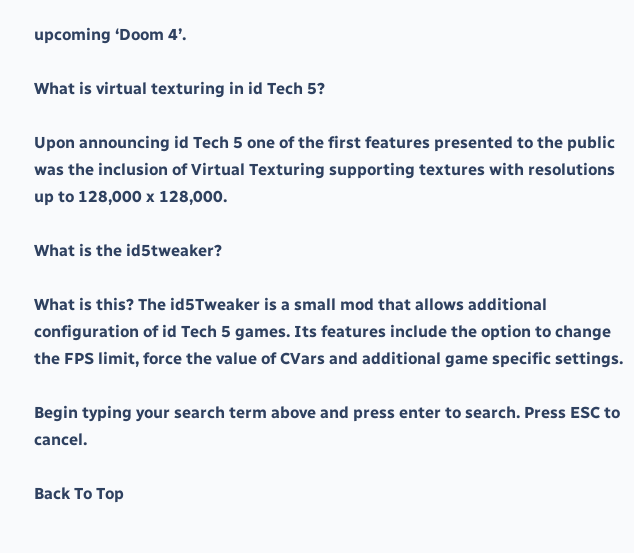upcoming ‘Doom 4’.

What is virtual texturing in id Tech 5?

Upon announcing id Tech 5 one of the first features presented to the public was the inclusion of Virtual Texturing supporting textures with resolutions up to 128,000 x 128,000.

What is the id5tweaker?

What is this? The id5Tweaker is a small mod that allows additional configuration of id Tech 5 games. Its features include the option to change the FPS limit, force the value of CVars and additional game specific settings.

Begin typing your search term above and press enter to search. Press ESC to cancel.

Back To Top